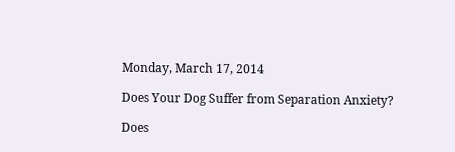Monday, March 17, 2014

Does Your Dog Suffer from Separation Anxiety?

Does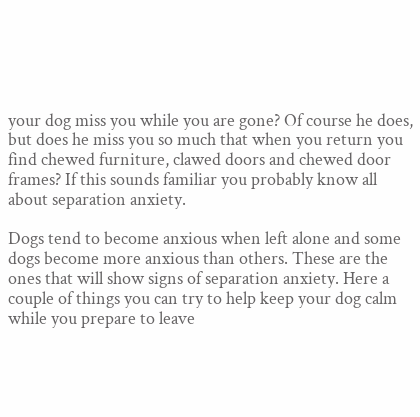your dog miss you while you are gone? Of course he does, but does he miss you so much that when you return you find chewed furniture, clawed doors and chewed door frames? If this sounds familiar you probably know all about separation anxiety.

Dogs tend to become anxious when left alone and some dogs become more anxious than others. These are the ones that will show signs of separation anxiety. Here a couple of things you can try to help keep your dog calm while you prepare to leave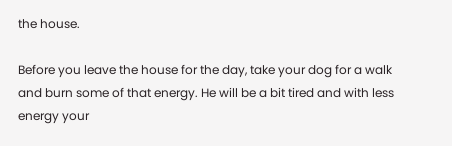the house.

Before you leave the house for the day, take your dog for a walk and burn some of that energy. He will be a bit tired and with less energy your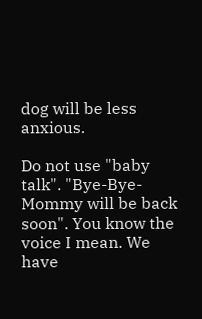dog will be less anxious.

Do not use "baby talk". "Bye-Bye- Mommy will be back soon". You know the voice I mean. We have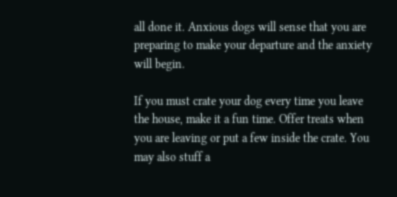all done it. Anxious dogs will sense that you are preparing to make your departure and the anxiety will begin.

If you must crate your dog every time you leave the house, make it a fun time. Offer treats when you are leaving or put a few inside the crate. You may also stuff a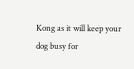Kong as it will keep your dog busy for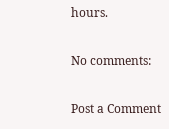hours.

No comments:

Post a Comment